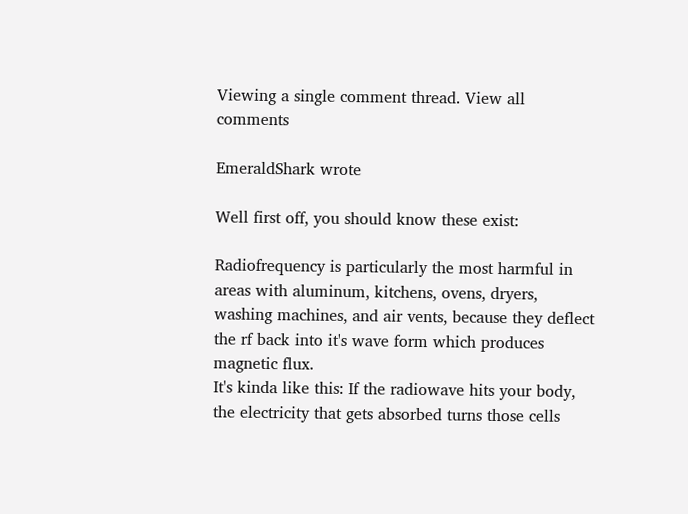Viewing a single comment thread. View all comments

EmeraldShark wrote

Well first off, you should know these exist:

Radiofrequency is particularly the most harmful in areas with aluminum, kitchens, ovens, dryers, washing machines, and air vents, because they deflect the rf back into it's wave form which produces magnetic flux.
It's kinda like this: If the radiowave hits your body, the electricity that gets absorbed turns those cells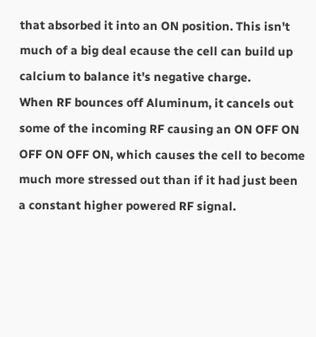that absorbed it into an ON position. This isn't much of a big deal ecause the cell can build up calcium to balance it's negative charge.
When RF bounces off Aluminum, it cancels out some of the incoming RF causing an ON OFF ON OFF ON OFF ON, which causes the cell to become much more stressed out than if it had just been a constant higher powered RF signal.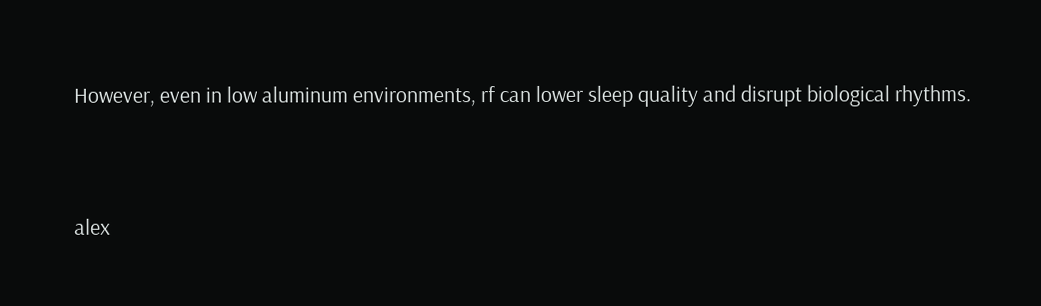However, even in low aluminum environments, rf can lower sleep quality and disrupt biological rhythms.


alex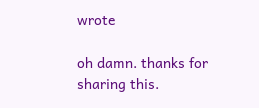wrote

oh damn. thanks for sharing this.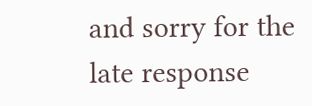and sorry for the late response